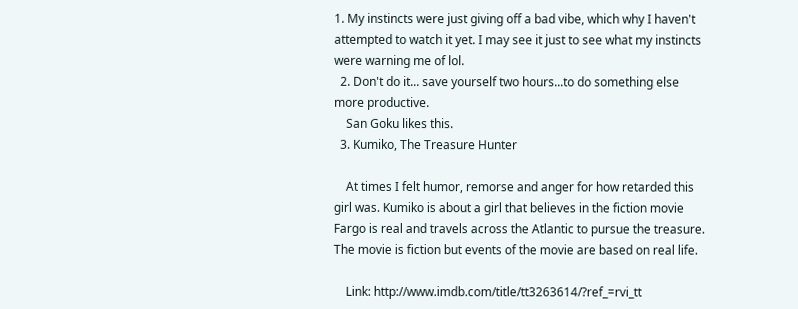1. My instincts were just giving off a bad vibe, which why I haven't attempted to watch it yet. I may see it just to see what my instincts were warning me of lol.
  2. Don't do it... save yourself two hours...to do something else more productive.
    San Goku likes this.
  3. Kumiko, The Treasure Hunter

    At times I felt humor, remorse and anger for how retarded this girl was. Kumiko is about a girl that believes in the fiction movie Fargo is real and travels across the Atlantic to pursue the treasure. The movie is fiction but events of the movie are based on real life.

    Link: http://www.imdb.com/title/tt3263614/?ref_=rvi_tt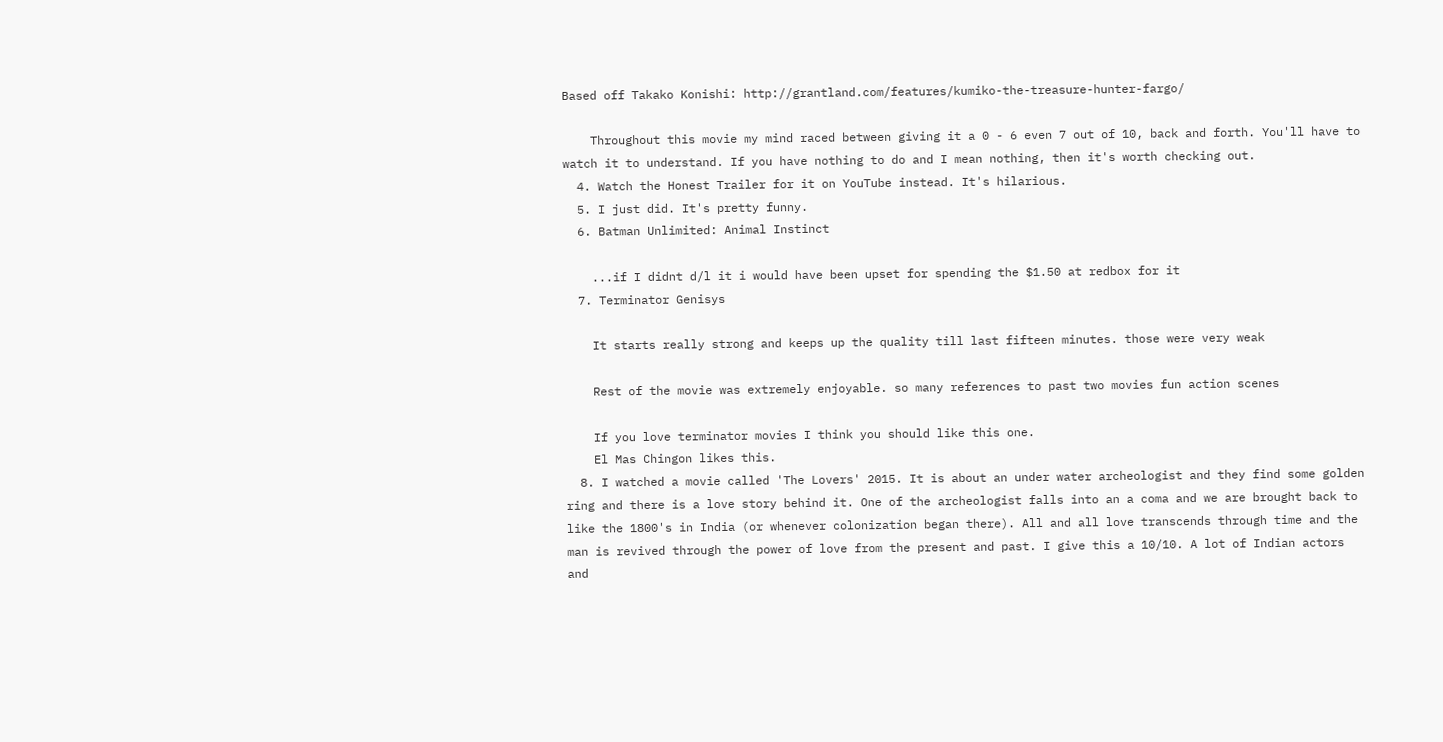Based off Takako Konishi: http://grantland.com/features/kumiko-the-treasure-hunter-fargo/

    Throughout this movie my mind raced between giving it a 0 - 6 even 7 out of 10, back and forth. You'll have to watch it to understand. If you have nothing to do and I mean nothing, then it's worth checking out.
  4. Watch the Honest Trailer for it on YouTube instead. It's hilarious.
  5. I just did. It's pretty funny.
  6. Batman Unlimited: Animal Instinct

    ...if I didnt d/l it i would have been upset for spending the $1.50 at redbox for it
  7. Terminator Genisys

    It starts really strong and keeps up the quality till last fifteen minutes. those were very weak

    Rest of the movie was extremely enjoyable. so many references to past two movies fun action scenes

    If you love terminator movies I think you should like this one.
    El Mas Chingon likes this.
  8. I watched a movie called 'The Lovers' 2015. It is about an under water archeologist and they find some golden ring and there is a love story behind it. One of the archeologist falls into an a coma and we are brought back to like the 1800's in India (or whenever colonization began there). All and all love transcends through time and the man is revived through the power of love from the present and past. I give this a 10/10. A lot of Indian actors and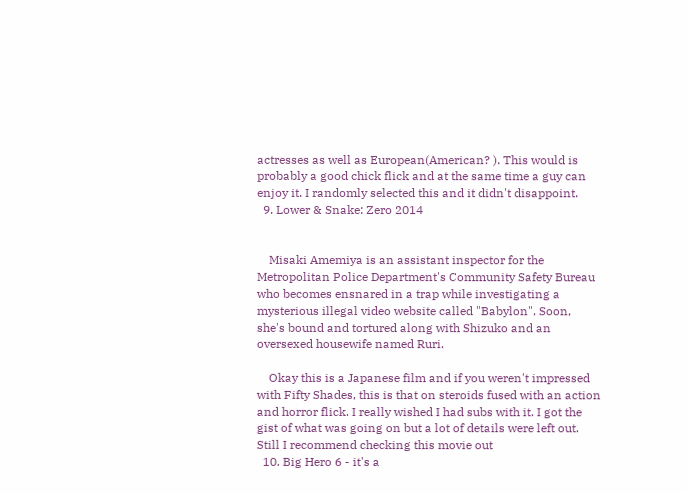actresses as well as European(American? ). This would is probably a good chick flick and at the same time a guy can enjoy it. I randomly selected this and it didn't disappoint.
  9. Lower & Snake: Zero 2014


    Misaki Amemiya is an assistant inspector for the Metropolitan Police Department's Community Safety Bureau who becomes ensnared in a trap while investigating a mysterious illegal video website called "Babylon". Soon, she's bound and tortured along with Shizuko and an oversexed housewife named Ruri.

    Okay this is a Japanese film and if you weren't impressed with Fifty Shades, this is that on steroids fused with an action and horror flick. I really wished I had subs with it. I got the gist of what was going on but a lot of details were left out. Still I recommend checking this movie out
  10. Big Hero 6 - it's a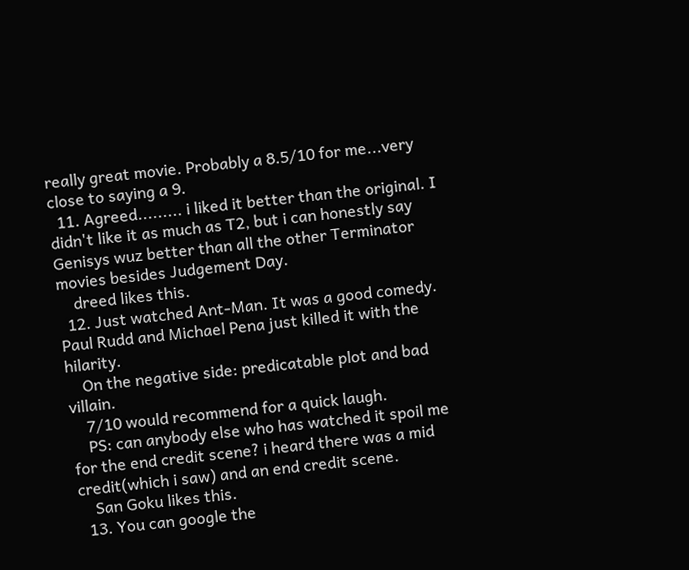really great movie. Probably a 8.5/10 for me...very close to saying a 9.
  11. Agreed......... i liked it better than the original. I didn't like it as much as T2, but i can honestly say Genisys wuz better than all the other Terminator movies besides Judgement Day.
    dreed likes this.
  12. Just watched Ant-Man. It was a good comedy. Paul Rudd and Michael Pena just killed it with the hilarity.
    On the negative side: predicatable plot and bad villain.
    7/10 would recommend for a quick laugh.
    PS: can anybody else who has watched it spoil me for the end credit scene? i heard there was a mid credit(which i saw) and an end credit scene.
    San Goku likes this.
  13. You can google the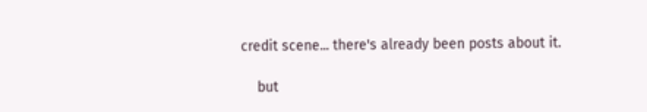credit scene... there's already been posts about it.

    but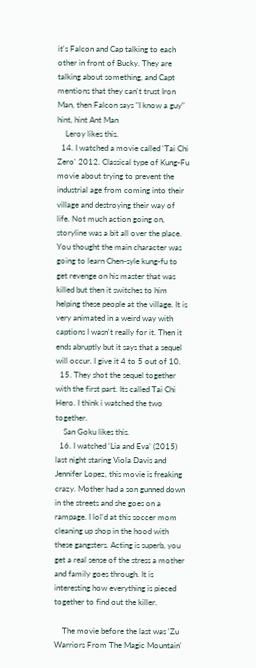it's Falcon and Cap talking to each other in front of Bucky. They are talking about something, and Capt mentions that they can't trust Iron Man, then Falcon says "I know a guy" hint, hint Ant Man
    Leroy likes this.
  14. I watched a movie called 'Tai Chi Zero' 2012. Classical type of Kung-Fu movie about trying to prevent the industrial age from coming into their village and destroying their way of life. Not much action going on, storyline was a bit all over the place. You thought the main character was going to learn Chen-syle kung-fu to get revenge on his master that was killed but then it switches to him helping these people at the village. It is very animated in a weird way with captions I wasn't really for it. Then it ends abruptly but it says that a sequel will occur. I give it 4 to 5 out of 10.
  15. They shot the sequel together with the first part. Its called Tai Chi Hero. I think i watched the two together.
    San Goku likes this.
  16. I watched 'Lia and Eva' (2015) last night staring Viola Davis and Jennifer Lopez, this movie is freaking crazy. Mother had a son gunned down in the streets and she goes on a rampage. I lol'd at this soccer mom cleaning up shop in the hood with these gangsters. Acting is superb, you get a real sense of the stress a mother and family goes through. It is interesting how everything is pieced together to find out the killer.

    The movie before the last was 'Zu Warriors From The Magic Mountain'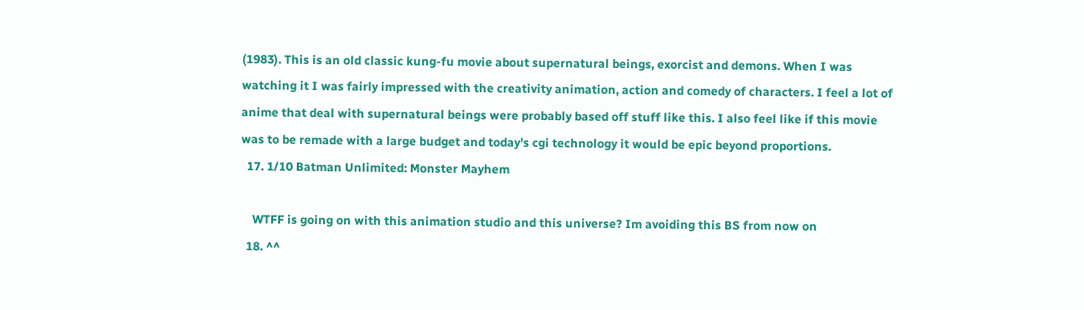(1983). This is an old classic kung-fu movie about supernatural beings, exorcist and demons. When I was watching it I was fairly impressed with the creativity animation, action and comedy of characters. I feel a lot of anime that deal with supernatural beings were probably based off stuff like this. I also feel like if this movie was to be remade with a large budget and today's cgi technology it would be epic beyond proportions.
  17. 1/10 Batman Unlimited: Monster Mayhem

    WTFF is going on with this animation studio and this universe? Im avoiding this BS from now on
  18. ^^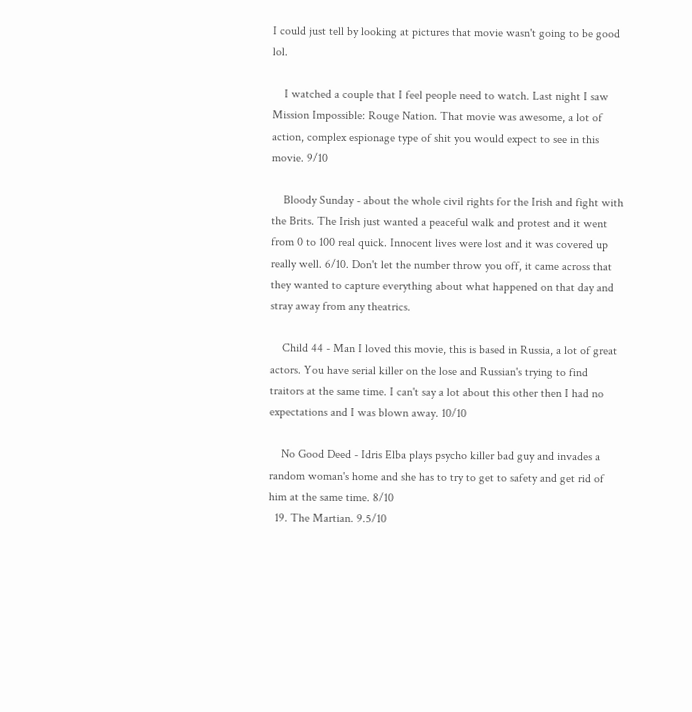I could just tell by looking at pictures that movie wasn't going to be good lol.

    I watched a couple that I feel people need to watch. Last night I saw Mission Impossible: Rouge Nation. That movie was awesome, a lot of action, complex espionage type of shit you would expect to see in this movie. 9/10

    Bloody Sunday - about the whole civil rights for the Irish and fight with the Brits. The Irish just wanted a peaceful walk and protest and it went from 0 to 100 real quick. Innocent lives were lost and it was covered up really well. 6/10. Don't let the number throw you off, it came across that they wanted to capture everything about what happened on that day and stray away from any theatrics.

    Child 44 - Man I loved this movie, this is based in Russia, a lot of great actors. You have serial killer on the lose and Russian's trying to find traitors at the same time. I can't say a lot about this other then I had no expectations and I was blown away. 10/10

    No Good Deed - Idris Elba plays psycho killer bad guy and invades a random woman's home and she has to try to get to safety and get rid of him at the same time. 8/10
  19. The Martian. 9.5/10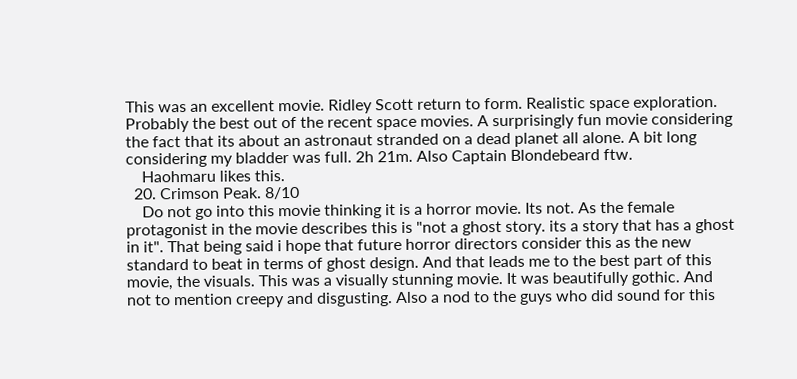This was an excellent movie. Ridley Scott return to form. Realistic space exploration. Probably the best out of the recent space movies. A surprisingly fun movie considering the fact that its about an astronaut stranded on a dead planet all alone. A bit long considering my bladder was full. 2h 21m. Also Captain Blondebeard ftw.
    Haohmaru likes this.
  20. Crimson Peak. 8/10
    Do not go into this movie thinking it is a horror movie. Its not. As the female protagonist in the movie describes this is "not a ghost story. its a story that has a ghost in it". That being said i hope that future horror directors consider this as the new standard to beat in terms of ghost design. And that leads me to the best part of this movie, the visuals. This was a visually stunning movie. It was beautifully gothic. And not to mention creepy and disgusting. Also a nod to the guys who did sound for this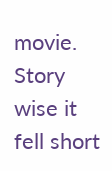movie. Story wise it fell short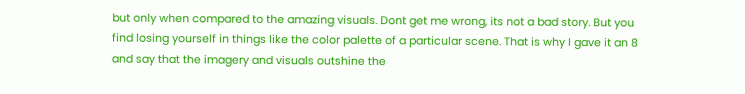but only when compared to the amazing visuals. Dont get me wrong, its not a bad story. But you find losing yourself in things like the color palette of a particular scene. That is why I gave it an 8 and say that the imagery and visuals outshine the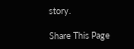story.

Share This Page